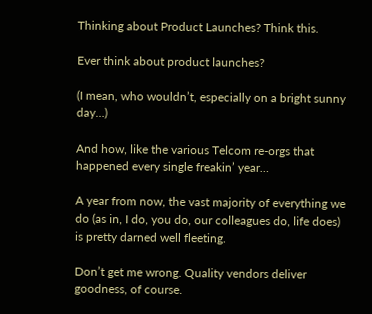Thinking about Product Launches? Think this.

Ever think about product launches?

(I mean, who wouldn’t, especially on a bright sunny day…)

And how, like the various Telcom re-orgs that happened every single freakin’ year…

A year from now, the vast majority of everything we do (as in, I do, you do, our colleagues do, life does) is pretty darned well fleeting.

Don’t get me wrong. Quality vendors deliver goodness, of course.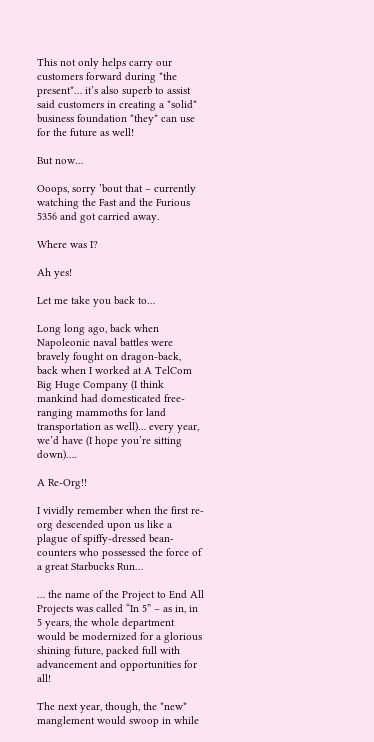This not only helps carry our customers forward during *the present*… it’s also superb to assist said customers in creating a *solid* business foundation *they* can use for the future as well!

But now…

Ooops, sorry ’bout that – currently watching the Fast and the Furious 5356 and got carried away.

Where was I?

Ah yes!

Let me take you back to…

Long long ago, back when Napoleonic naval battles were bravely fought on dragon-back, back when I worked at A TelCom Big Huge Company (I think mankind had domesticated free-ranging mammoths for land transportation as well)… every year, we’d have (I hope you’re sitting down)….

A Re-Org!!

I vividly remember when the first re-org descended upon us like a plague of spiffy-dressed bean-counters who possessed the force of a great Starbucks Run…

… the name of the Project to End All Projects was called “In 5” – as in, in 5 years, the whole department would be modernized for a glorious shining future, packed full with advancement and opportunities for all!

The next year, though, the *new* manglement would swoop in while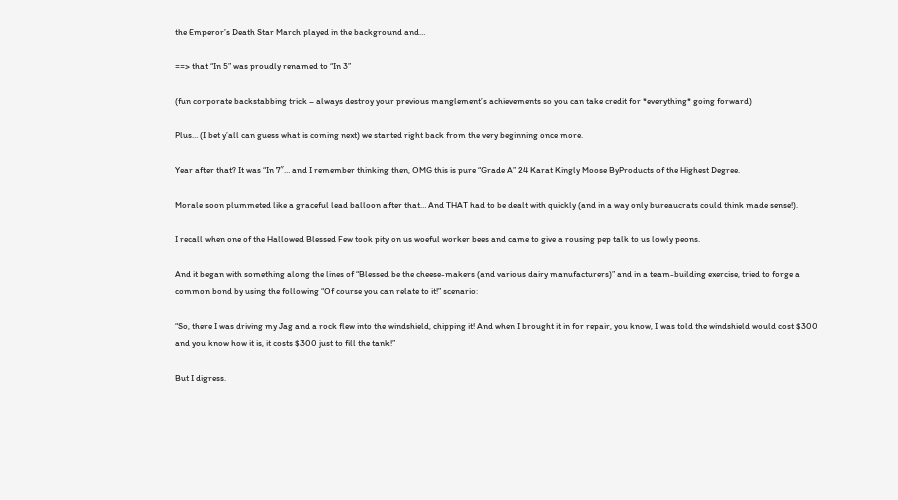the Emperor’s Death Star March played in the background and…

==> that “In 5” was proudly renamed to “In 3”

(fun corporate backstabbing trick – always destroy your previous manglement’s achievements so you can take credit for *everything* going forward)

Plus… (I bet y’all can guess what is coming next) we started right back from the very beginning once more.

Year after that? It was “In 7″… and I remember thinking then, OMG this is pure “Grade A” 24 Karat Kingly Moose ByProducts of the Highest Degree.

Morale soon plummeted like a graceful lead balloon after that… And THAT had to be dealt with quickly (and in a way only bureaucrats could think made sense!).

I recall when one of the Hallowed Blessed Few took pity on us woeful worker bees and came to give a rousing pep talk to us lowly peons.

And it began with something along the lines of “Blessed be the cheese-makers (and various dairy manufacturers)” and in a team-building exercise, tried to forge a common bond by using the following “Of course you can relate to it!” scenario:

“So, there I was driving my Jag and a rock flew into the windshield, chipping it! And when I brought it in for repair, you know, I was told the windshield would cost $300 and you know how it is, it costs $300 just to fill the tank!”

But I digress.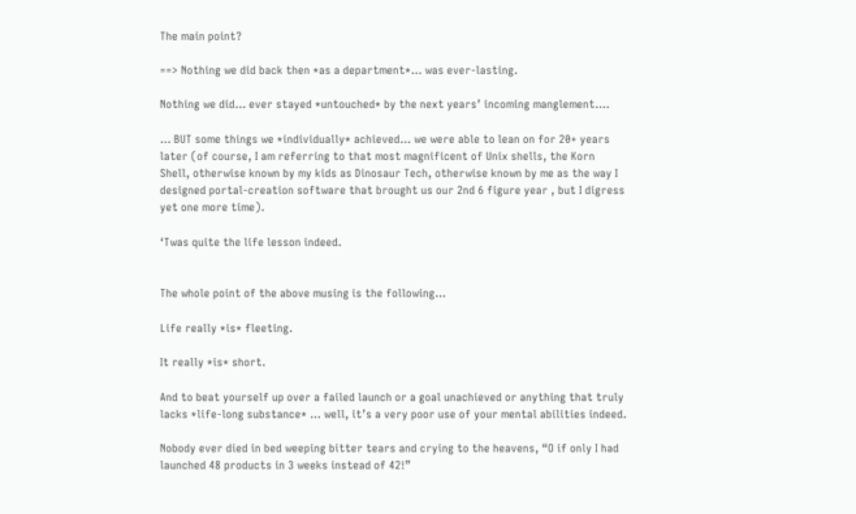The main point?

==> Nothing we did back then *as a department*… was ever-lasting.

Nothing we did… ever stayed *untouched* by the next years’ incoming manglement….

… BUT some things we *individually* achieved… we were able to lean on for 20+ years later (of course, I am referring to that most magnificent of Unix shells, the Korn Shell, otherwise known by my kids as Dinosaur Tech, otherwise known by me as the way I designed portal-creation software that brought us our 2nd 6 figure year , but I digress yet one more time).

‘Twas quite the life lesson indeed.


The whole point of the above musing is the following…

Life really *is* fleeting.

It really *is* short.

And to beat yourself up over a failed launch or a goal unachieved or anything that truly lacks *life-long substance* … well, it’s a very poor use of your mental abilities indeed.

Nobody ever died in bed weeping bitter tears and crying to the heavens, “O if only I had launched 48 products in 3 weeks instead of 42!”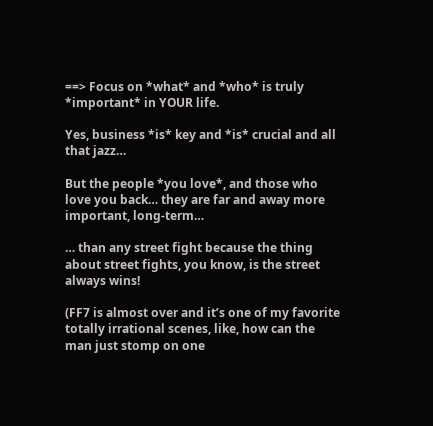==> Focus on *what* and *who* is truly *important* in YOUR life.

Yes, business *is* key and *is* crucial and all that jazz…

But the people *you love*, and those who love you back… they are far and away more important, long-term…

… than any street fight because the thing about street fights, you know, is the street always wins!

(FF7 is almost over and it’s one of my favorite totally irrational scenes, like, how can the man just stomp on one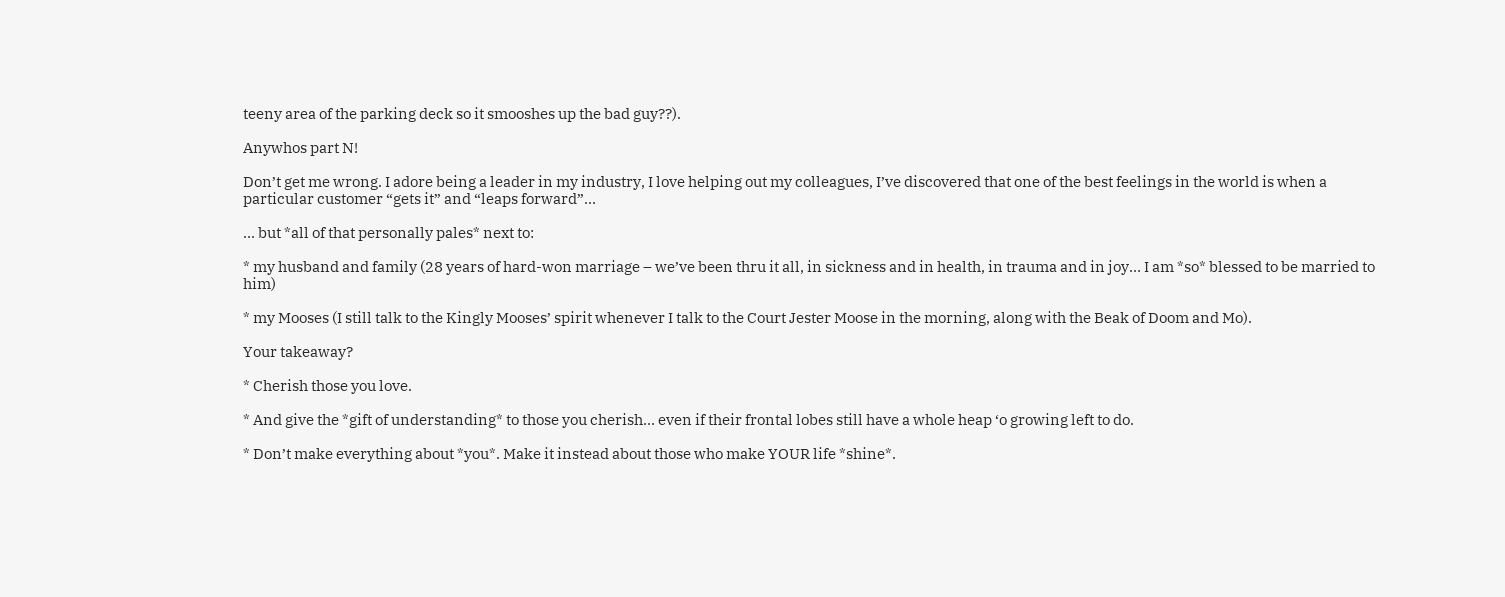teeny area of the parking deck so it smooshes up the bad guy??).

Anywhos part N!

Don’t get me wrong. I adore being a leader in my industry, I love helping out my colleagues, I’ve discovered that one of the best feelings in the world is when a particular customer “gets it” and “leaps forward”…

… but *all of that personally pales* next to:

* my husband and family (28 years of hard-won marriage – we’ve been thru it all, in sickness and in health, in trauma and in joy… I am *so* blessed to be married to him)

* my Mooses (I still talk to the Kingly Mooses’ spirit whenever I talk to the Court Jester Moose in the morning, along with the Beak of Doom and Mo).

Your takeaway?

* Cherish those you love.

* And give the *gift of understanding* to those you cherish… even if their frontal lobes still have a whole heap ‘o growing left to do.

* Don’t make everything about *you*. Make it instead about those who make YOUR life *shine*.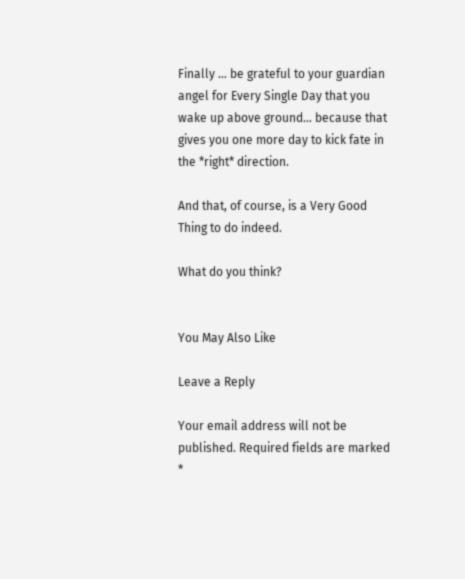Finally … be grateful to your guardian angel for Every Single Day that you wake up above ground… because that gives you one more day to kick fate in the *right* direction.

And that, of course, is a Very Good Thing to do indeed.

What do you think?


You May Also Like

Leave a Reply

Your email address will not be published. Required fields are marked *